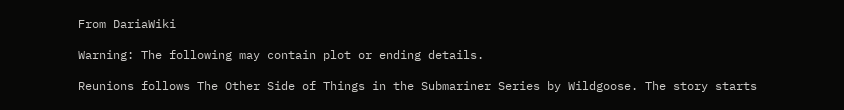From DariaWiki

Warning: The following may contain plot or ending details.

Reunions follows The Other Side of Things in the Submariner Series by Wildgoose. The story starts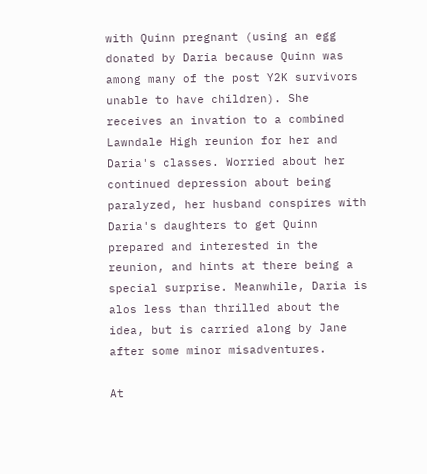with Quinn pregnant (using an egg donated by Daria because Quinn was among many of the post Y2K survivors unable to have children). She receives an invation to a combined Lawndale High reunion for her and Daria's classes. Worried about her continued depression about being paralyzed, her husband conspires with Daria's daughters to get Quinn prepared and interested in the reunion, and hints at there being a special surprise. Meanwhile, Daria is alos less than thrilled about the idea, but is carried along by Jane after some minor misadventures.

At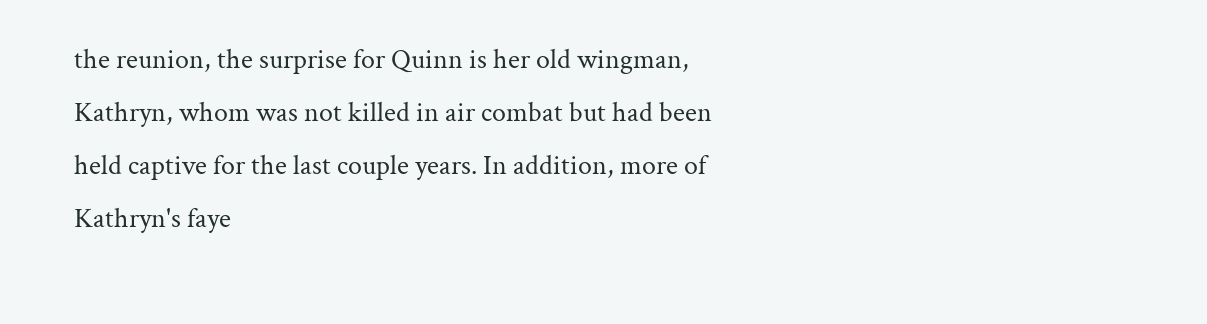the reunion, the surprise for Quinn is her old wingman, Kathryn, whom was not killed in air combat but had been held captive for the last couple years. In addition, more of Kathryn's faye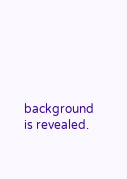background is revealed.